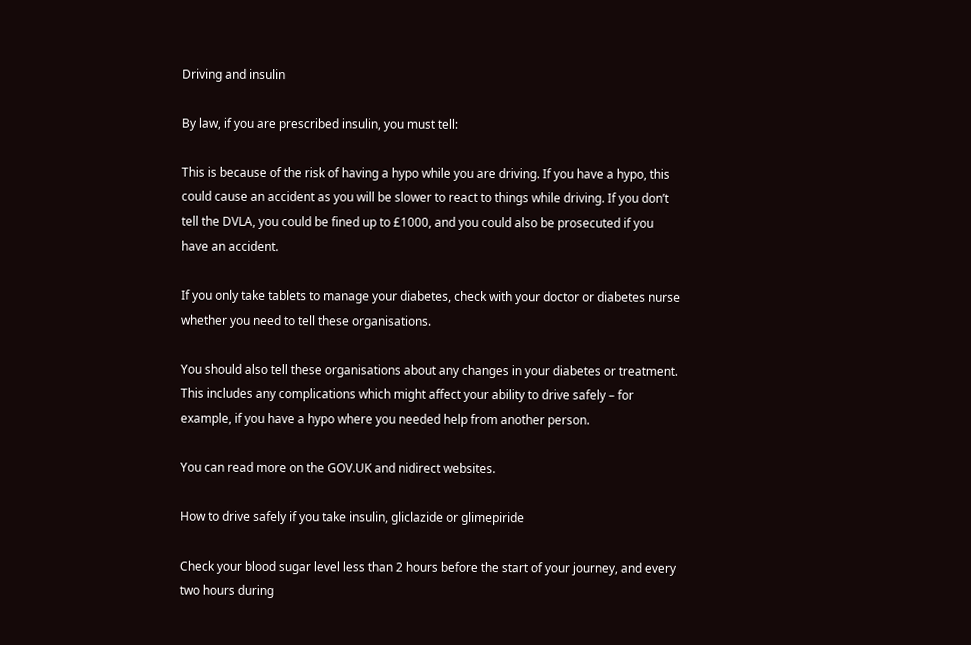Driving and insulin

By law, if you are prescribed insulin, you must tell:

This is because of the risk of having a hypo while you are driving. If you have a hypo, this could cause an accident as you will be slower to react to things while driving. If you don’t tell the DVLA, you could be fined up to £1000, and you could also be prosecuted if you have an accident.

If you only take tablets to manage your diabetes, check with your doctor or diabetes nurse whether you need to tell these organisations.

You should also tell these organisations about any changes in your diabetes or treatment. This includes any complications which might affect your ability to drive safely – for example, if you have a hypo where you needed help from another person.

You can read more on the GOV.UK and nidirect websites.

How to drive safely if you take insulin, gliclazide or glimepiride

Check your blood sugar level less than 2 hours before the start of your journey, and every two hours during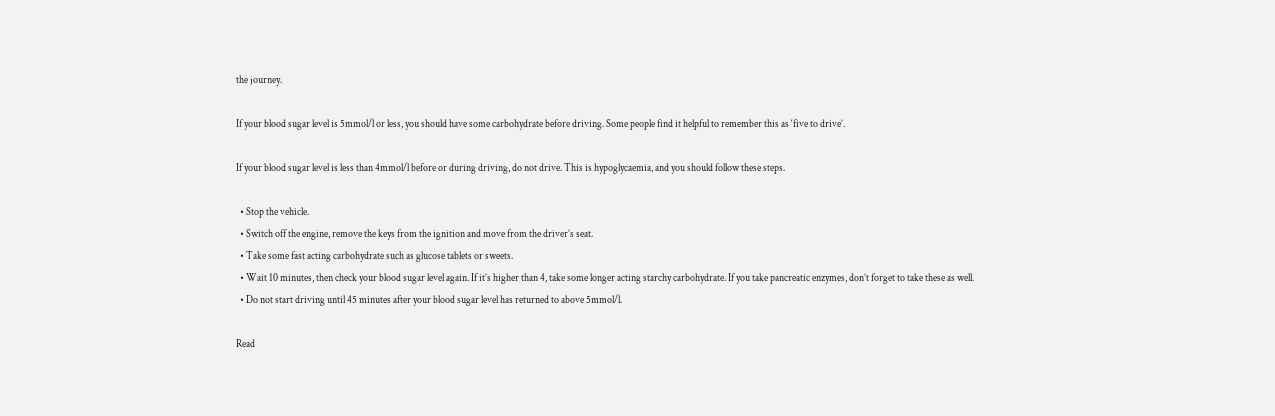the journey.

If your blood sugar level is 5mmol/l or less, you should have some carbohydrate before driving. Some people find it helpful to remember this as ‘five to drive’.

If your blood sugar level is less than 4mmol/l before or during driving, do not drive. This is hypoglycaemia, and you should follow these steps.

  • Stop the vehicle.
  • Switch off the engine, remove the keys from the ignition and move from the driver’s seat.
  • Take some fast acting carbohydrate such as glucose tablets or sweets.
  • Wait 10 minutes, then check your blood sugar level again. If it’s higher than 4, take some longer acting starchy carbohydrate. If you take pancreatic enzymes, don’t forget to take these as well.
  • Do not start driving until 45 minutes after your blood sugar level has returned to above 5mmol/l.

Read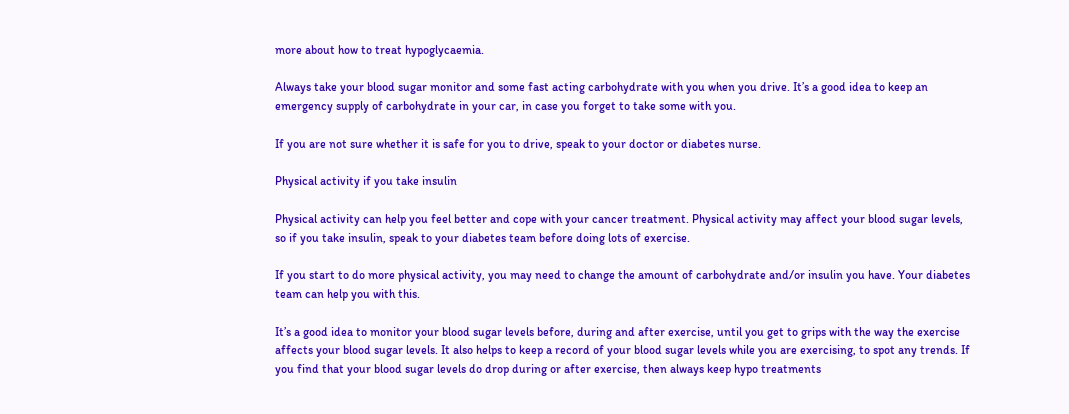more about how to treat hypoglycaemia.

Always take your blood sugar monitor and some fast acting carbohydrate with you when you drive. It’s a good idea to keep an emergency supply of carbohydrate in your car, in case you forget to take some with you.

If you are not sure whether it is safe for you to drive, speak to your doctor or diabetes nurse.

Physical activity if you take insulin

Physical activity can help you feel better and cope with your cancer treatment. Physical activity may affect your blood sugar levels, so if you take insulin, speak to your diabetes team before doing lots of exercise.

If you start to do more physical activity, you may need to change the amount of carbohydrate and/or insulin you have. Your diabetes team can help you with this.

It’s a good idea to monitor your blood sugar levels before, during and after exercise, until you get to grips with the way the exercise affects your blood sugar levels. It also helps to keep a record of your blood sugar levels while you are exercising, to spot any trends. If you find that your blood sugar levels do drop during or after exercise, then always keep hypo treatments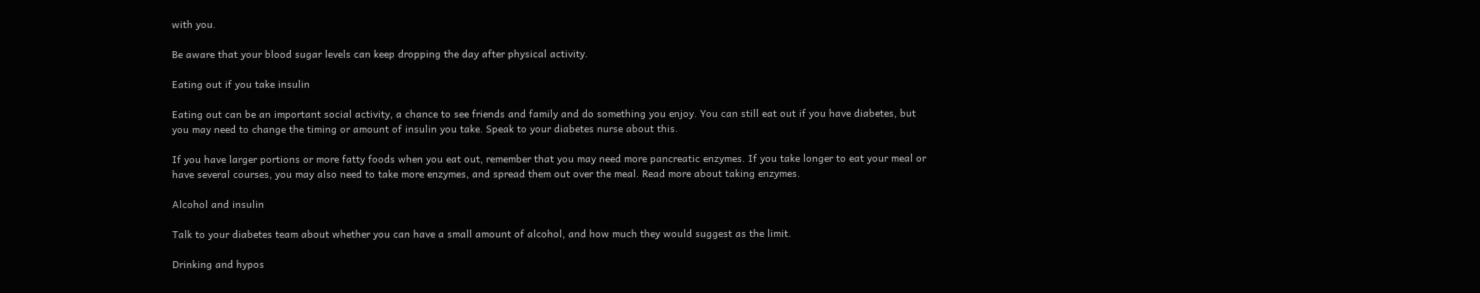with you.

Be aware that your blood sugar levels can keep dropping the day after physical activity.

Eating out if you take insulin

Eating out can be an important social activity, a chance to see friends and family and do something you enjoy. You can still eat out if you have diabetes, but you may need to change the timing or amount of insulin you take. Speak to your diabetes nurse about this.

If you have larger portions or more fatty foods when you eat out, remember that you may need more pancreatic enzymes. If you take longer to eat your meal or have several courses, you may also need to take more enzymes, and spread them out over the meal. Read more about taking enzymes.

Alcohol and insulin

Talk to your diabetes team about whether you can have a small amount of alcohol, and how much they would suggest as the limit.

Drinking and hypos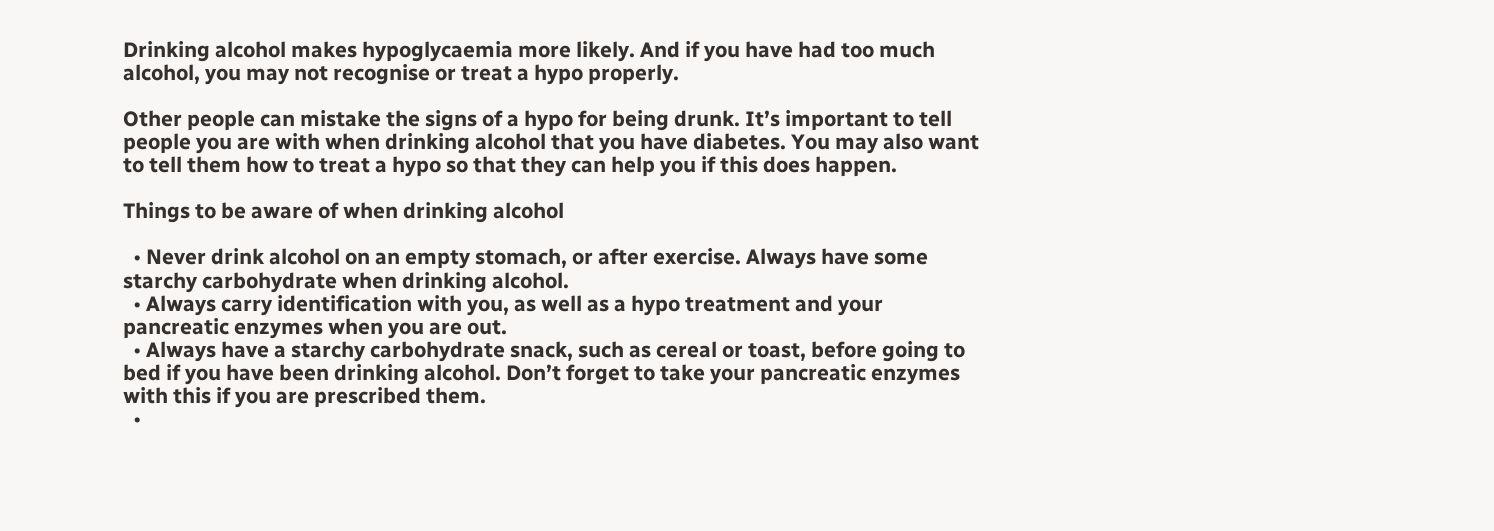Drinking alcohol makes hypoglycaemia more likely. And if you have had too much alcohol, you may not recognise or treat a hypo properly.

Other people can mistake the signs of a hypo for being drunk. It’s important to tell people you are with when drinking alcohol that you have diabetes. You may also want to tell them how to treat a hypo so that they can help you if this does happen.

Things to be aware of when drinking alcohol

  • Never drink alcohol on an empty stomach, or after exercise. Always have some starchy carbohydrate when drinking alcohol.
  • Always carry identification with you, as well as a hypo treatment and your pancreatic enzymes when you are out.
  • Always have a starchy carbohydrate snack, such as cereal or toast, before going to bed if you have been drinking alcohol. Don’t forget to take your pancreatic enzymes with this if you are prescribed them.
  •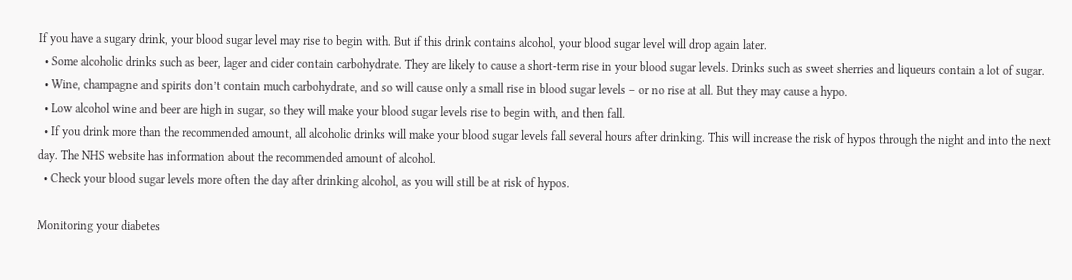If you have a sugary drink, your blood sugar level may rise to begin with. But if this drink contains alcohol, your blood sugar level will drop again later.
  • Some alcoholic drinks such as beer, lager and cider contain carbohydrate. They are likely to cause a short-term rise in your blood sugar levels. Drinks such as sweet sherries and liqueurs contain a lot of sugar.
  • Wine, champagne and spirits don’t contain much carbohydrate, and so will cause only a small rise in blood sugar levels – or no rise at all. But they may cause a hypo.
  • Low alcohol wine and beer are high in sugar, so they will make your blood sugar levels rise to begin with, and then fall.
  • If you drink more than the recommended amount, all alcoholic drinks will make your blood sugar levels fall several hours after drinking. This will increase the risk of hypos through the night and into the next day. The NHS website has information about the recommended amount of alcohol.
  • Check your blood sugar levels more often the day after drinking alcohol, as you will still be at risk of hypos.

Monitoring your diabetes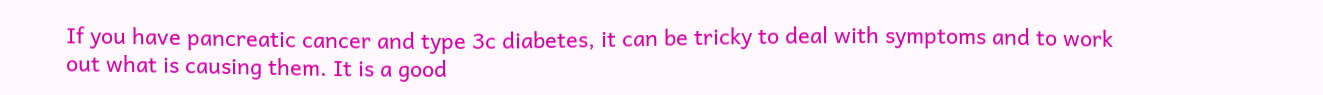If you have pancreatic cancer and type 3c diabetes, it can be tricky to deal with symptoms and to work out what is causing them. It is a good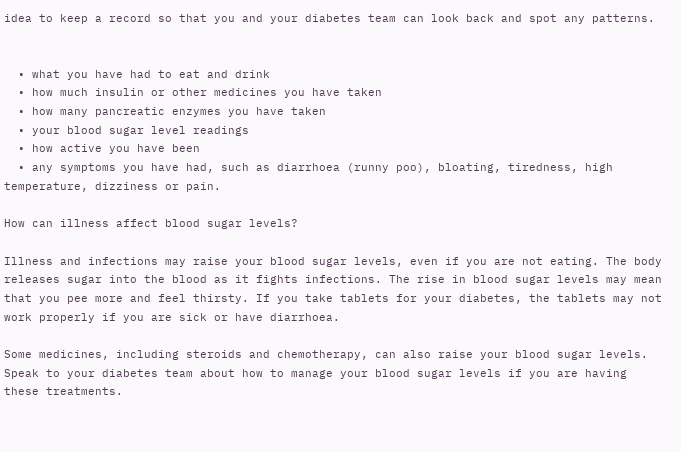idea to keep a record so that you and your diabetes team can look back and spot any patterns.


  • what you have had to eat and drink
  • how much insulin or other medicines you have taken
  • how many pancreatic enzymes you have taken
  • your blood sugar level readings
  • how active you have been
  • any symptoms you have had, such as diarrhoea (runny poo), bloating, tiredness, high temperature, dizziness or pain.

How can illness affect blood sugar levels?

Illness and infections may raise your blood sugar levels, even if you are not eating. The body releases sugar into the blood as it fights infections. The rise in blood sugar levels may mean that you pee more and feel thirsty. If you take tablets for your diabetes, the tablets may not work properly if you are sick or have diarrhoea.

Some medicines, including steroids and chemotherapy, can also raise your blood sugar levels. Speak to your diabetes team about how to manage your blood sugar levels if you are having these treatments.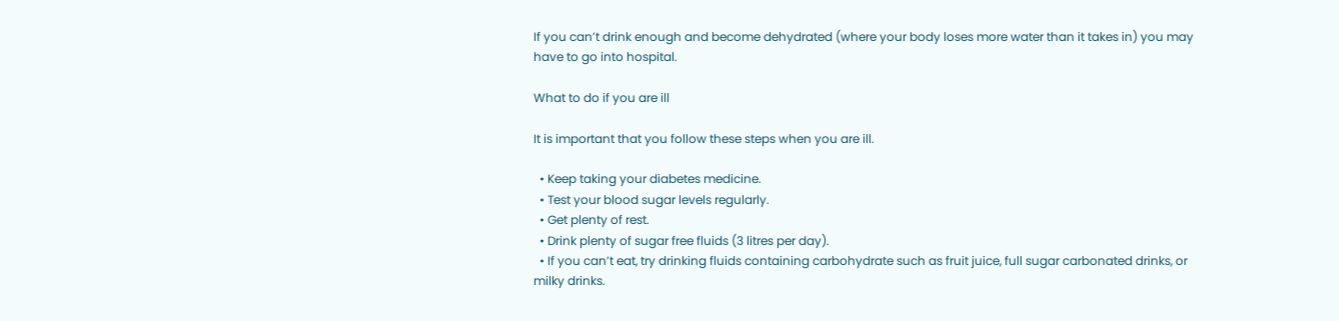If you can’t drink enough and become dehydrated (where your body loses more water than it takes in) you may have to go into hospital.

What to do if you are ill

It is important that you follow these steps when you are ill.

  • Keep taking your diabetes medicine.
  • Test your blood sugar levels regularly.
  • Get plenty of rest.
  • Drink plenty of sugar free fluids (3 litres per day).
  • If you can’t eat, try drinking fluids containing carbohydrate such as fruit juice, full sugar carbonated drinks, or milky drinks.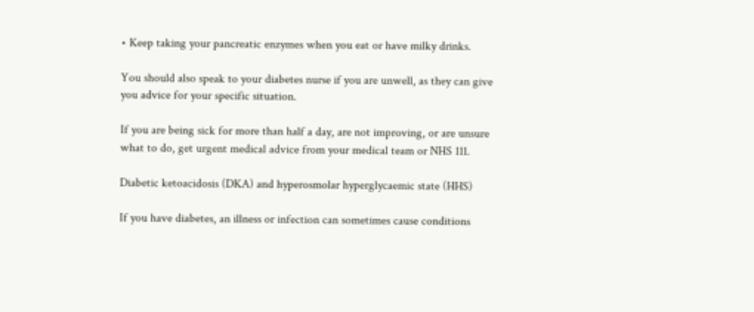• Keep taking your pancreatic enzymes when you eat or have milky drinks.

You should also speak to your diabetes nurse if you are unwell, as they can give you advice for your specific situation.

If you are being sick for more than half a day, are not improving, or are unsure what to do, get urgent medical advice from your medical team or NHS 111.

Diabetic ketoacidosis (DKA) and hyperosmolar hyperglycaemic state (HHS)

If you have diabetes, an illness or infection can sometimes cause conditions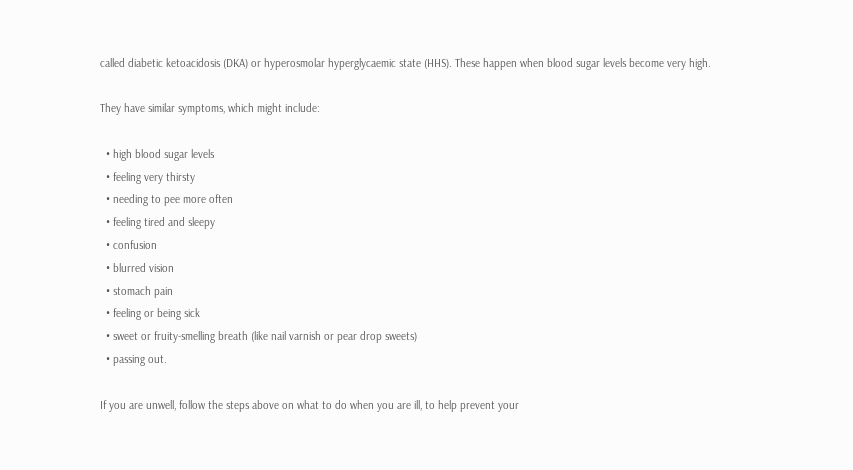called diabetic ketoacidosis (DKA) or hyperosmolar hyperglycaemic state (HHS). These happen when blood sugar levels become very high.

They have similar symptoms, which might include:

  • high blood sugar levels
  • feeling very thirsty
  • needing to pee more often
  • feeling tired and sleepy
  • confusion
  • blurred vision
  • stomach pain
  • feeling or being sick
  • sweet or fruity-smelling breath (like nail varnish or pear drop sweets)
  • passing out.

If you are unwell, follow the steps above on what to do when you are ill, to help prevent your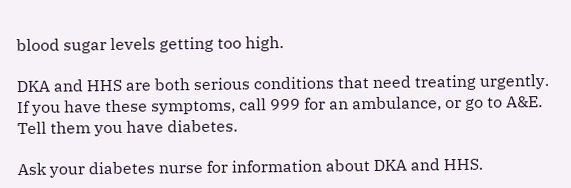blood sugar levels getting too high.

DKA and HHS are both serious conditions that need treating urgently. If you have these symptoms, call 999 for an ambulance, or go to A&E. Tell them you have diabetes.

Ask your diabetes nurse for information about DKA and HHS.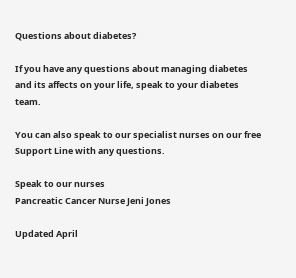Questions about diabetes?

If you have any questions about managing diabetes and its affects on your life, speak to your diabetes team.

You can also speak to our specialist nurses on our free Support Line with any questions.

Speak to our nurses
Pancreatic Cancer Nurse Jeni Jones

Updated April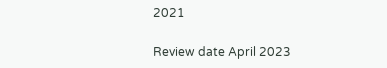2021

Review date April 2023